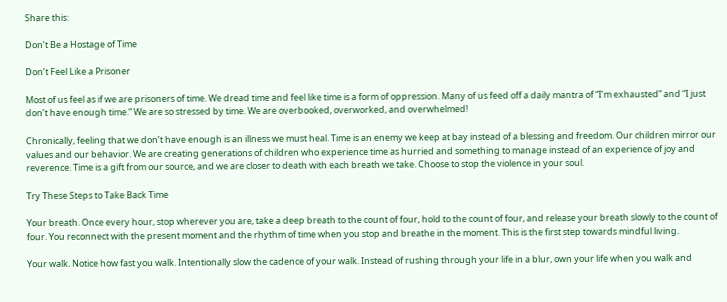Share this:

Don’t Be a Hostage of Time

Don’t Feel Like a Prisoner

Most of us feel as if we are prisoners of time. We dread time and feel like time is a form of oppression. Many of us feed off a daily mantra of “I’m exhausted” and “I just don’t have enough time.” We are so stressed by time. We are overbooked, overworked, and overwhelmed!

Chronically, feeling that we don’t have enough is an illness we must heal. Time is an enemy we keep at bay instead of a blessing and freedom. Our children mirror our values and our behavior. We are creating generations of children who experience time as hurried and something to manage instead of an experience of joy and reverence. Time is a gift from our source, and we are closer to death with each breath we take. Choose to stop the violence in your soul.

Try These Steps to Take Back Time

Your breath. Once every hour, stop wherever you are, take a deep breath to the count of four, hold to the count of four, and release your breath slowly to the count of four. You reconnect with the present moment and the rhythm of time when you stop and breathe in the moment. This is the first step towards mindful living.

Your walk. Notice how fast you walk. Intentionally slow the cadence of your walk. Instead of rushing through your life in a blur, own your life when you walk and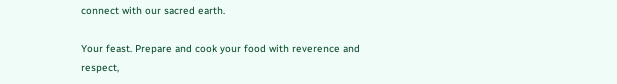connect with our sacred earth.

Your feast. Prepare and cook your food with reverence and respect,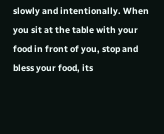slowly and intentionally. When you sit at the table with your food in front of you, stop and bless your food, its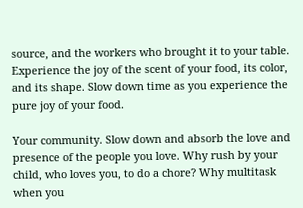source, and the workers who brought it to your table. Experience the joy of the scent of your food, its color, and its shape. Slow down time as you experience the pure joy of your food.

Your community. Slow down and absorb the love and presence of the people you love. Why rush by your child, who loves you, to do a chore? Why multitask when you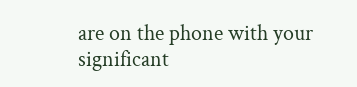are on the phone with your significant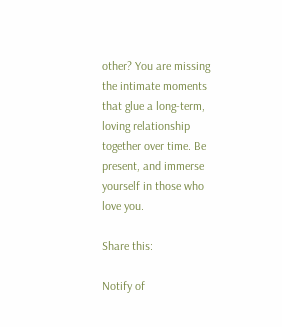other? You are missing the intimate moments that glue a long-term, loving relationship together over time. Be present, and immerse yourself in those who love you.

Share this:

Notify of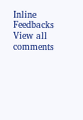Inline Feedbacks
View all comments